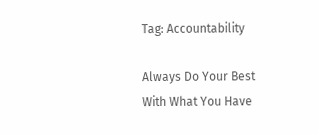Tag: Accountability

Always Do Your Best With What You Have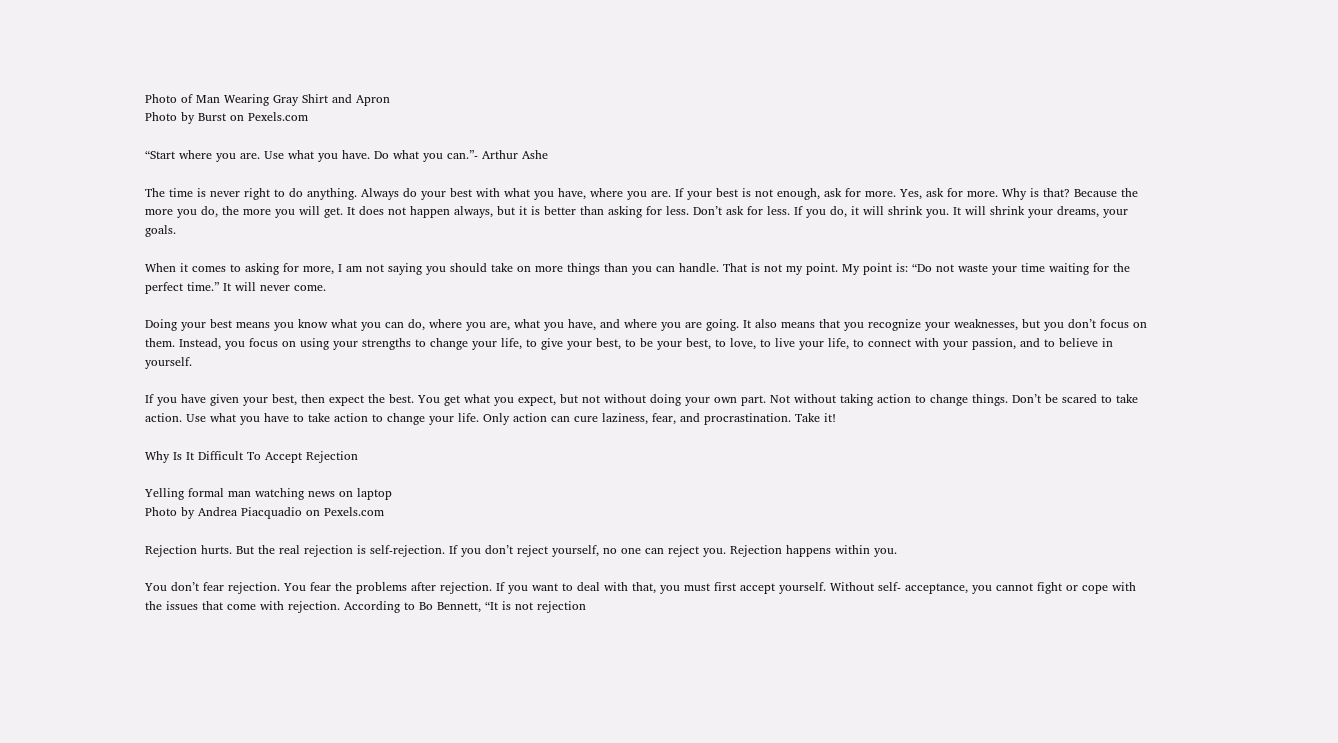Photo of Man Wearing Gray Shirt and Apron
Photo by Burst on Pexels.com

“Start where you are. Use what you have. Do what you can.”- Arthur Ashe

The time is never right to do anything. Always do your best with what you have, where you are. If your best is not enough, ask for more. Yes, ask for more. Why is that? Because the more you do, the more you will get. It does not happen always, but it is better than asking for less. Don’t ask for less. If you do, it will shrink you. It will shrink your dreams, your goals.

When it comes to asking for more, I am not saying you should take on more things than you can handle. That is not my point. My point is: “Do not waste your time waiting for the perfect time.” It will never come.

Doing your best means you know what you can do, where you are, what you have, and where you are going. It also means that you recognize your weaknesses, but you don’t focus on them. Instead, you focus on using your strengths to change your life, to give your best, to be your best, to love, to live your life, to connect with your passion, and to believe in yourself.

If you have given your best, then expect the best. You get what you expect, but not without doing your own part. Not without taking action to change things. Don’t be scared to take action. Use what you have to take action to change your life. Only action can cure laziness, fear, and procrastination. Take it!

Why Is It Difficult To Accept Rejection

Yelling formal man watching news on laptop
Photo by Andrea Piacquadio on Pexels.com

Rejection hurts. But the real rejection is self-rejection. If you don’t reject yourself, no one can reject you. Rejection happens within you.

You don’t fear rejection. You fear the problems after rejection. If you want to deal with that, you must first accept yourself. Without self- acceptance, you cannot fight or cope with the issues that come with rejection. According to Bo Bennett, “It is not rejection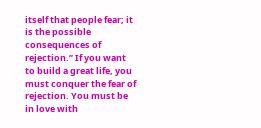itself that people fear; it is the possible consequences of rejection.” If you want to build a great life, you must conquer the fear of rejection. You must be in love with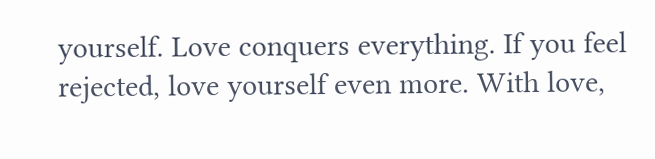yourself. Love conquers everything. If you feel rejected, love yourself even more. With love,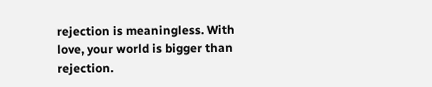rejection is meaningless. With love, your world is bigger than rejection.